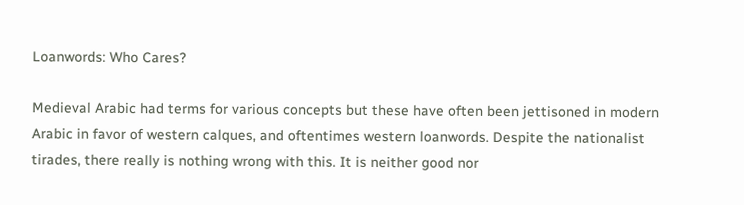Loanwords: Who Cares?

Medieval Arabic had terms for various concepts but these have often been jettisoned in modern Arabic in favor of western calques, and oftentimes western loanwords. Despite the nationalist tirades, there really is nothing wrong with this. It is neither good nor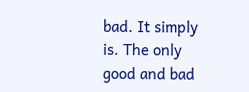bad. It simply is. The only good and bad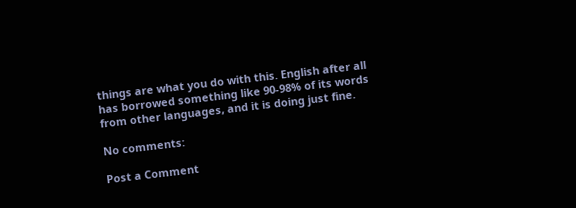things are what you do with this. English after all has borrowed something like 90-98% of its words from other languages, and it is doing just fine.

No comments:

Post a Comment